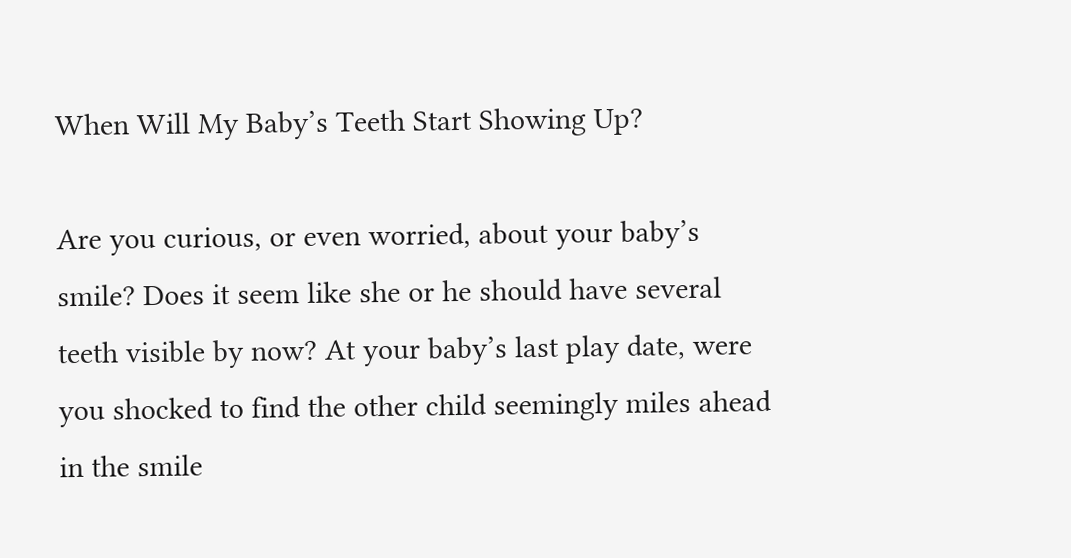When Will My Baby’s Teeth Start Showing Up?

Are you curious, or even worried, about your baby’s smile? Does it seem like she or he should have several teeth visible by now? At your baby’s last play date, were you shocked to find the other child seemingly miles ahead in the smile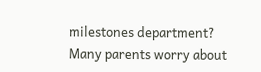milestones department? Many parents worry about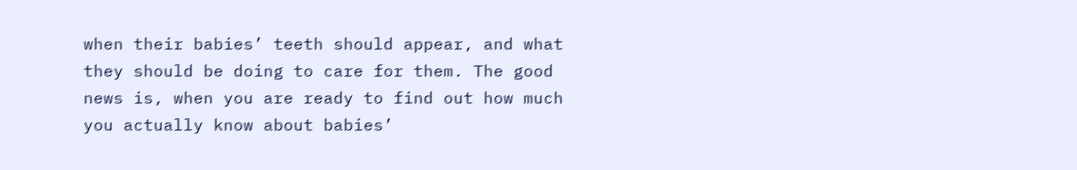when their babies’ teeth should appear, and what they should be doing to care for them. The good news is, when you are ready to find out how much you actually know about babies’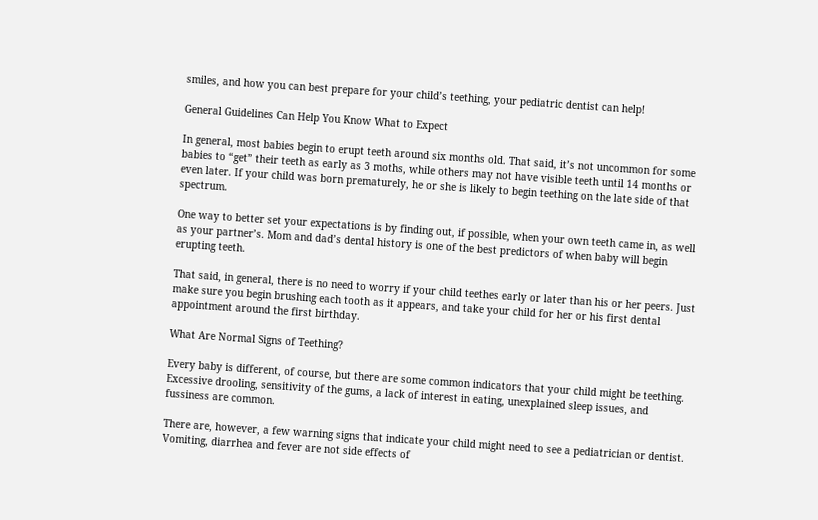smiles, and how you can best prepare for your child’s teething, your pediatric dentist can help!

General Guidelines Can Help You Know What to Expect

In general, most babies begin to erupt teeth around six months old. That said, it’s not uncommon for some babies to “get” their teeth as early as 3 moths, while others may not have visible teeth until 14 months or even later. If your child was born prematurely, he or she is likely to begin teething on the late side of that spectrum.

One way to better set your expectations is by finding out, if possible, when your own teeth came in, as well as your partner’s. Mom and dad’s dental history is one of the best predictors of when baby will begin erupting teeth.

That said, in general, there is no need to worry if your child teethes early or later than his or her peers. Just make sure you begin brushing each tooth as it appears, and take your child for her or his first dental appointment around the first birthday.

What Are Normal Signs of Teething?

Every baby is different, of course, but there are some common indicators that your child might be teething. Excessive drooling, sensitivity of the gums, a lack of interest in eating, unexplained sleep issues, and fussiness are common.

There are, however, a few warning signs that indicate your child might need to see a pediatrician or dentist. Vomiting, diarrhea and fever are not side effects of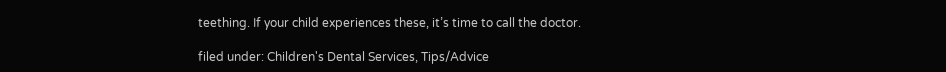teething. If your child experiences these, it’s time to call the doctor.

filed under: Children's Dental Services, Tips/Advice